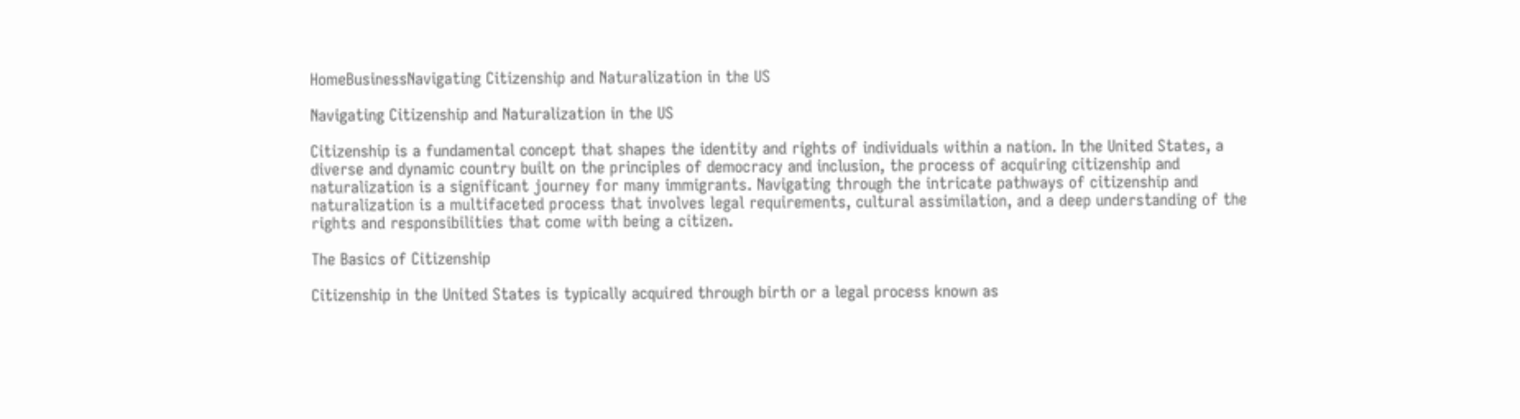HomeBusinessNavigating Citizenship and Naturalization in the US

Navigating Citizenship and Naturalization in the US

Citizenship is a fundamental concept that shapes the identity and rights of individuals within a nation. In the United States, a diverse and dynamic country built on the principles of democracy and inclusion, the process of acquiring citizenship and naturalization is a significant journey for many immigrants. Navigating through the intricate pathways of citizenship and naturalization is a multifaceted process that involves legal requirements, cultural assimilation, and a deep understanding of the rights and responsibilities that come with being a citizen.

The Basics of Citizenship

Citizenship in the United States is typically acquired through birth or a legal process known as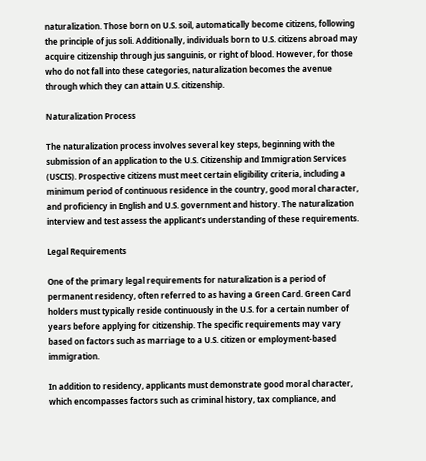naturalization. Those born on U.S. soil, automatically become citizens, following the principle of jus soli. Additionally, individuals born to U.S. citizens abroad may acquire citizenship through jus sanguinis, or right of blood. However, for those who do not fall into these categories, naturalization becomes the avenue through which they can attain U.S. citizenship.

Naturalization Process

The naturalization process involves several key steps, beginning with the submission of an application to the U.S. Citizenship and Immigration Services (USCIS). Prospective citizens must meet certain eligibility criteria, including a minimum period of continuous residence in the country, good moral character, and proficiency in English and U.S. government and history. The naturalization interview and test assess the applicant’s understanding of these requirements.

Legal Requirements

One of the primary legal requirements for naturalization is a period of permanent residency, often referred to as having a Green Card. Green Card holders must typically reside continuously in the U.S. for a certain number of years before applying for citizenship. The specific requirements may vary based on factors such as marriage to a U.S. citizen or employment-based immigration.

In addition to residency, applicants must demonstrate good moral character, which encompasses factors such as criminal history, tax compliance, and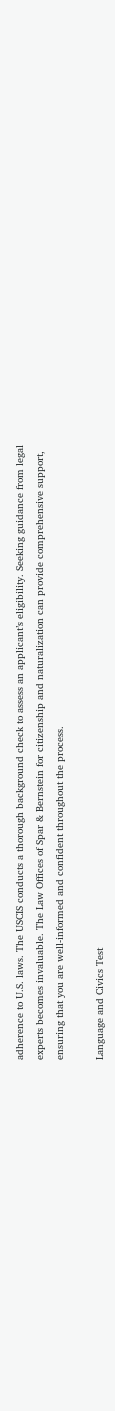adherence to U.S. laws. The USCIS conducts a thorough background check to assess an applicant’s eligibility. Seeking guidance from legal experts becomes invaluable. The Law Offices of Spar & Bernstein for citizenship and naturalization can provide comprehensive support, ensuring that you are well-informed and confident throughout the process.

Language and Civics Test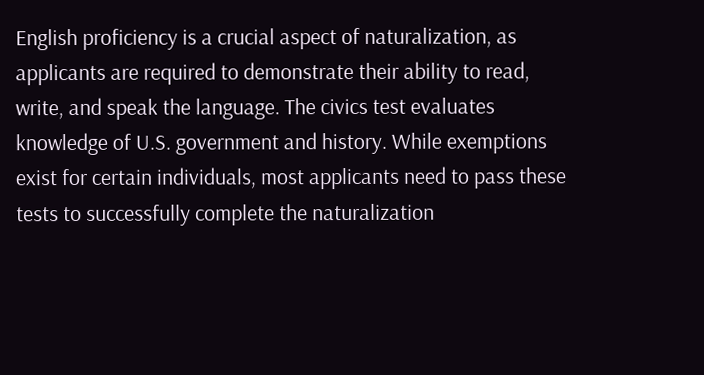English proficiency is a crucial aspect of naturalization, as applicants are required to demonstrate their ability to read, write, and speak the language. The civics test evaluates knowledge of U.S. government and history. While exemptions exist for certain individuals, most applicants need to pass these tests to successfully complete the naturalization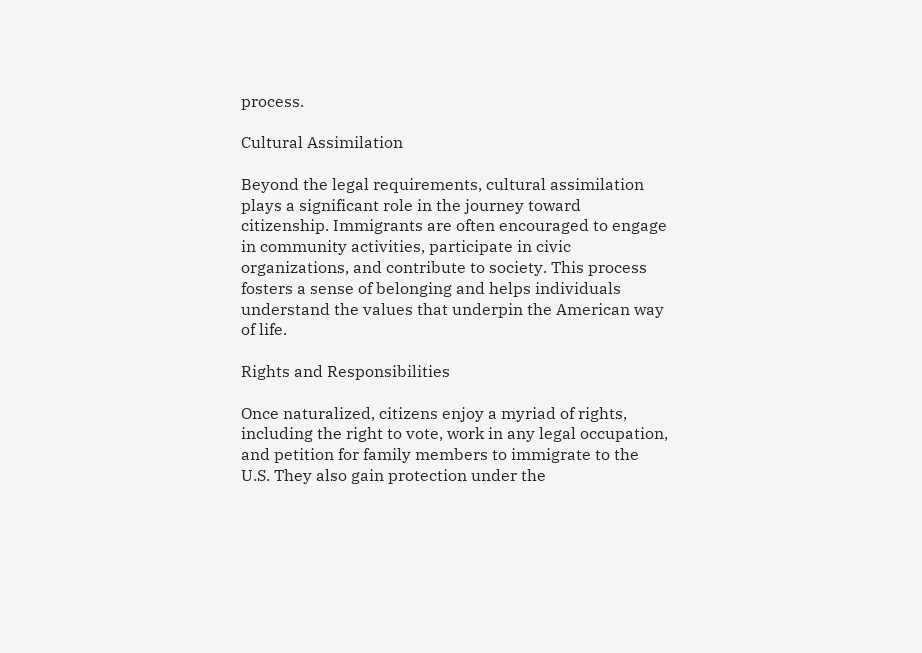process.

Cultural Assimilation

Beyond the legal requirements, cultural assimilation plays a significant role in the journey toward citizenship. Immigrants are often encouraged to engage in community activities, participate in civic organizations, and contribute to society. This process fosters a sense of belonging and helps individuals understand the values that underpin the American way of life.

Rights and Responsibilities

Once naturalized, citizens enjoy a myriad of rights, including the right to vote, work in any legal occupation, and petition for family members to immigrate to the U.S. They also gain protection under the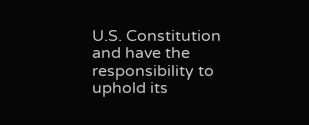U.S. Constitution and have the responsibility to uphold its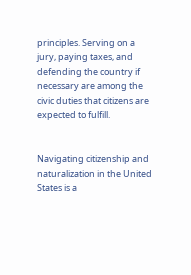principles. Serving on a jury, paying taxes, and defending the country if necessary are among the civic duties that citizens are expected to fulfill.


Navigating citizenship and naturalization in the United States is a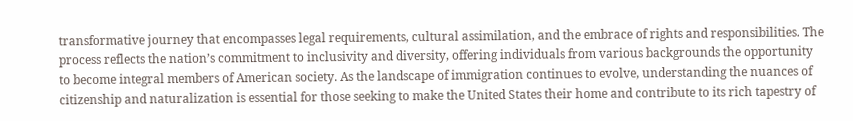transformative journey that encompasses legal requirements, cultural assimilation, and the embrace of rights and responsibilities. The process reflects the nation’s commitment to inclusivity and diversity, offering individuals from various backgrounds the opportunity to become integral members of American society. As the landscape of immigration continues to evolve, understanding the nuances of citizenship and naturalization is essential for those seeking to make the United States their home and contribute to its rich tapestry of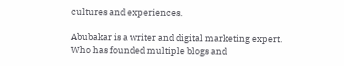cultures and experiences.

Abubakar is a writer and digital marketing expert. Who has founded multiple blogs and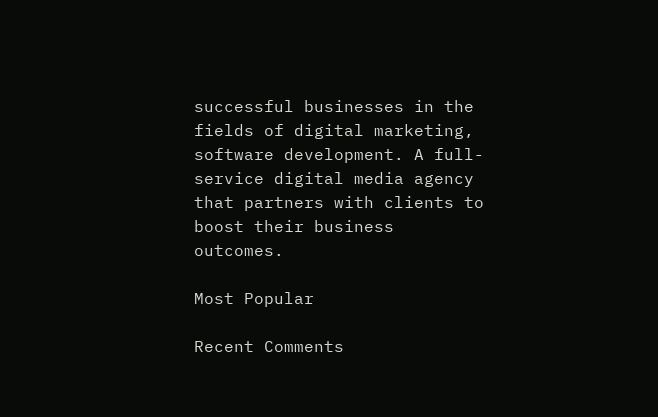successful businesses in the fields of digital marketing, software development. A full-service digital media agency that partners with clients to boost their business outcomes.

Most Popular

Recent Comments